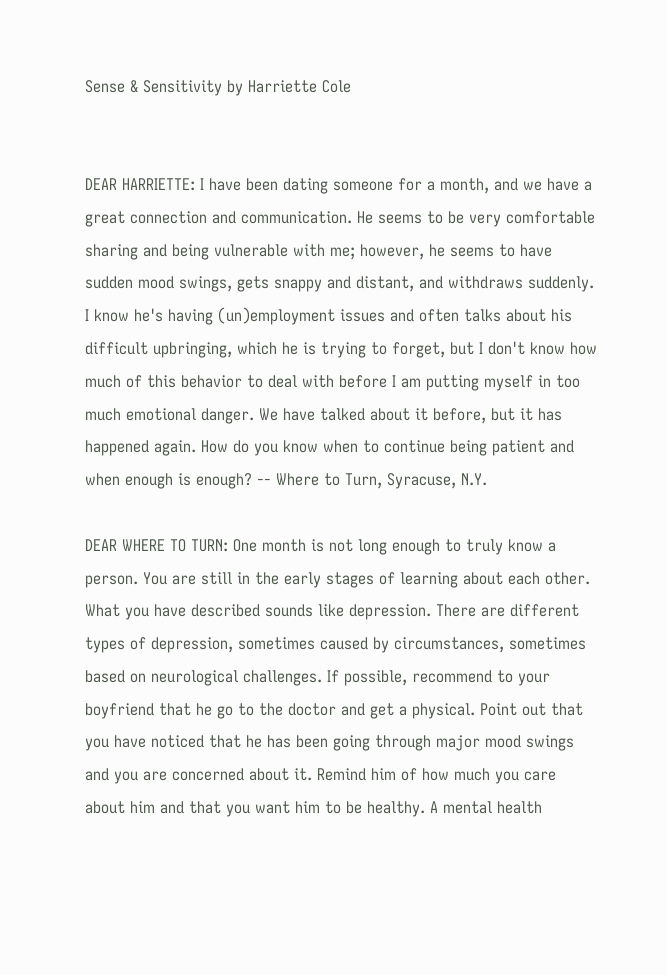Sense & Sensitivity by Harriette Cole


DEAR HARRIETTE: I have been dating someone for a month, and we have a great connection and communication. He seems to be very comfortable sharing and being vulnerable with me; however, he seems to have sudden mood swings, gets snappy and distant, and withdraws suddenly. I know he's having (un)employment issues and often talks about his difficult upbringing, which he is trying to forget, but I don't know how much of this behavior to deal with before I am putting myself in too much emotional danger. We have talked about it before, but it has happened again. How do you know when to continue being patient and when enough is enough? -- Where to Turn, Syracuse, N.Y.

DEAR WHERE TO TURN: One month is not long enough to truly know a person. You are still in the early stages of learning about each other. What you have described sounds like depression. There are different types of depression, sometimes caused by circumstances, sometimes based on neurological challenges. If possible, recommend to your boyfriend that he go to the doctor and get a physical. Point out that you have noticed that he has been going through major mood swings and you are concerned about it. Remind him of how much you care about him and that you want him to be healthy. A mental health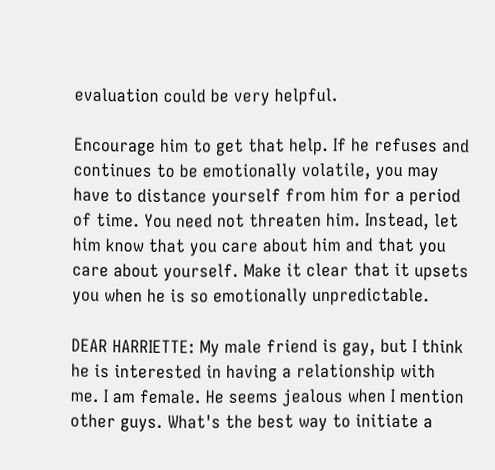evaluation could be very helpful.

Encourage him to get that help. If he refuses and continues to be emotionally volatile, you may have to distance yourself from him for a period of time. You need not threaten him. Instead, let him know that you care about him and that you care about yourself. Make it clear that it upsets you when he is so emotionally unpredictable.

DEAR HARRIETTE: My male friend is gay, but I think he is interested in having a relationship with me. I am female. He seems jealous when I mention other guys. What's the best way to initiate a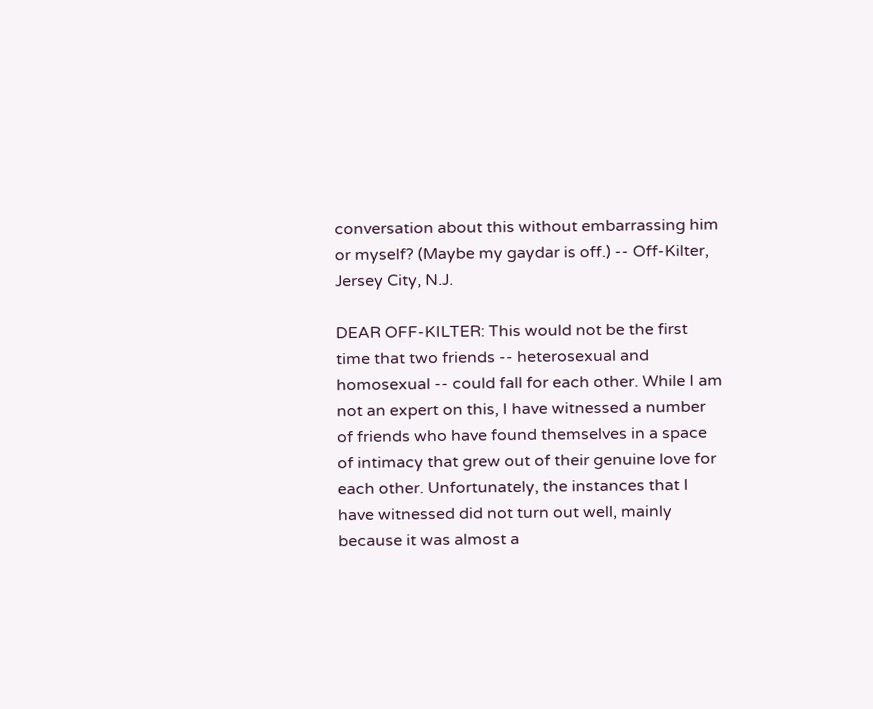conversation about this without embarrassing him or myself? (Maybe my gaydar is off.) -- Off-Kilter, Jersey City, N.J.

DEAR OFF-KILTER: This would not be the first time that two friends -- heterosexual and homosexual -- could fall for each other. While I am not an expert on this, I have witnessed a number of friends who have found themselves in a space of intimacy that grew out of their genuine love for each other. Unfortunately, the instances that I have witnessed did not turn out well, mainly because it was almost a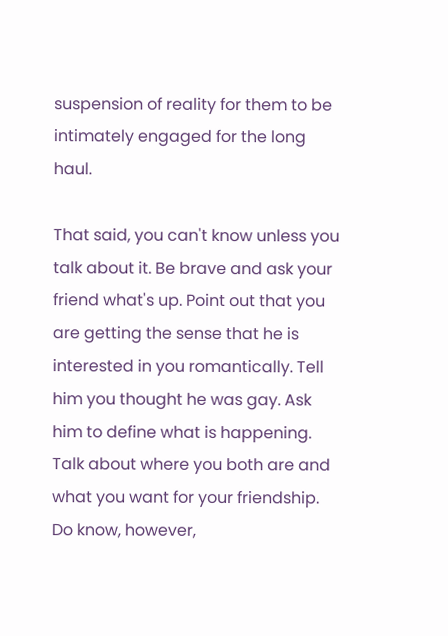suspension of reality for them to be intimately engaged for the long haul.

That said, you can't know unless you talk about it. Be brave and ask your friend what's up. Point out that you are getting the sense that he is interested in you romantically. Tell him you thought he was gay. Ask him to define what is happening. Talk about where you both are and what you want for your friendship. Do know, however,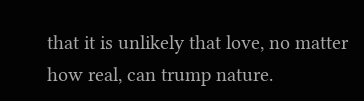that it is unlikely that love, no matter how real, can trump nature.